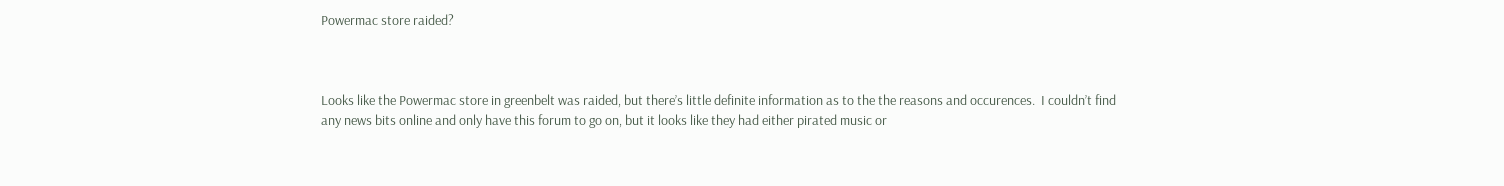Powermac store raided?



Looks like the Powermac store in greenbelt was raided, but there’s little definite information as to the the reasons and occurences.  I couldn’t find any news bits online and only have this forum to go on, but it looks like they had either pirated music or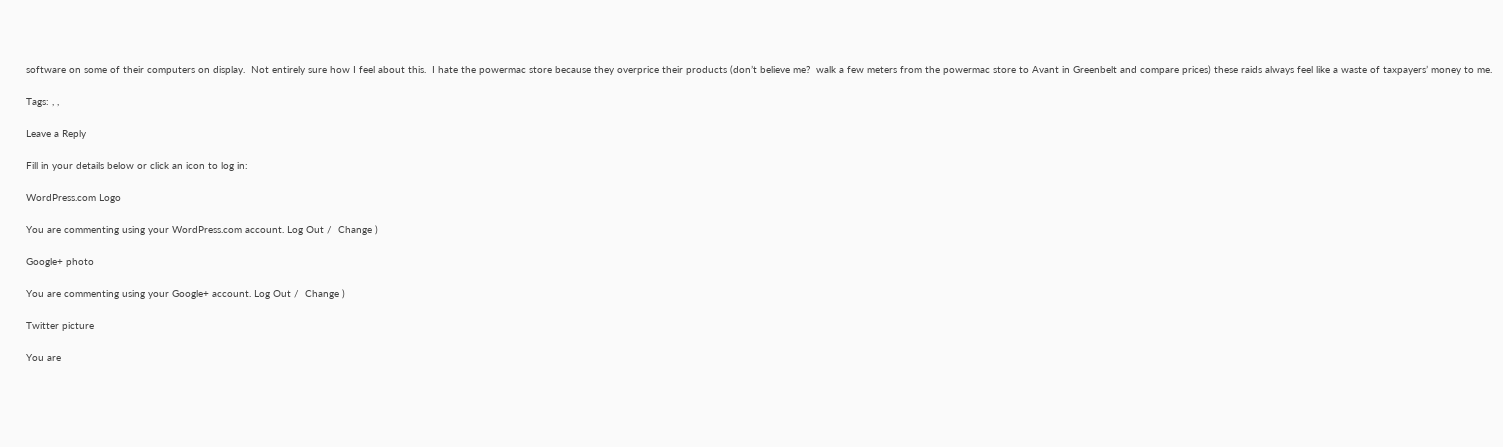software on some of their computers on display.  Not entirely sure how I feel about this.  I hate the powermac store because they overprice their products (don’t believe me?  walk a few meters from the powermac store to Avant in Greenbelt and compare prices) these raids always feel like a waste of taxpayers’ money to me.

Tags: , ,

Leave a Reply

Fill in your details below or click an icon to log in:

WordPress.com Logo

You are commenting using your WordPress.com account. Log Out /  Change )

Google+ photo

You are commenting using your Google+ account. Log Out /  Change )

Twitter picture

You are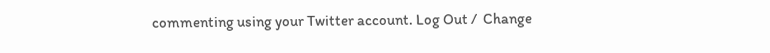commenting using your Twitter account. Log Out /  Change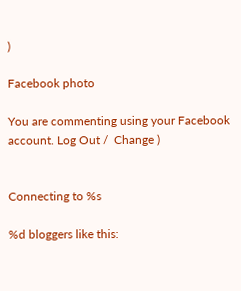)

Facebook photo

You are commenting using your Facebook account. Log Out /  Change )


Connecting to %s

%d bloggers like this: